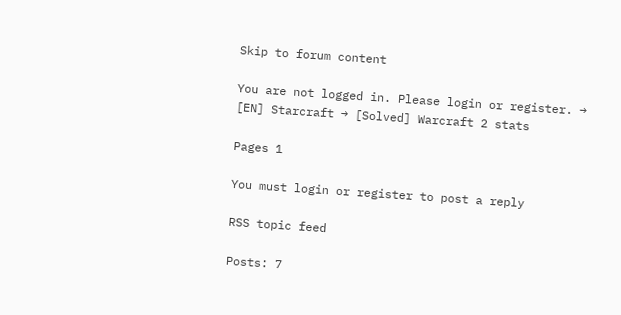Skip to forum content

You are not logged in. Please login or register. → [EN] Starcraft → [Solved] Warcraft 2 stats

Pages 1

You must login or register to post a reply

RSS topic feed

Posts: 7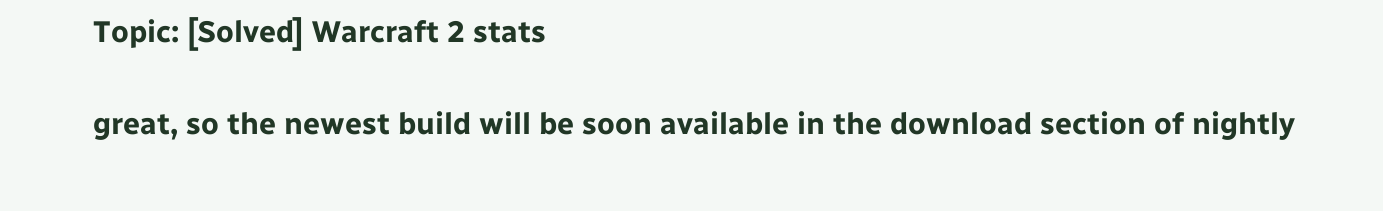Topic: [Solved] Warcraft 2 stats

great, so the newest build will be soon available in the download section of nightly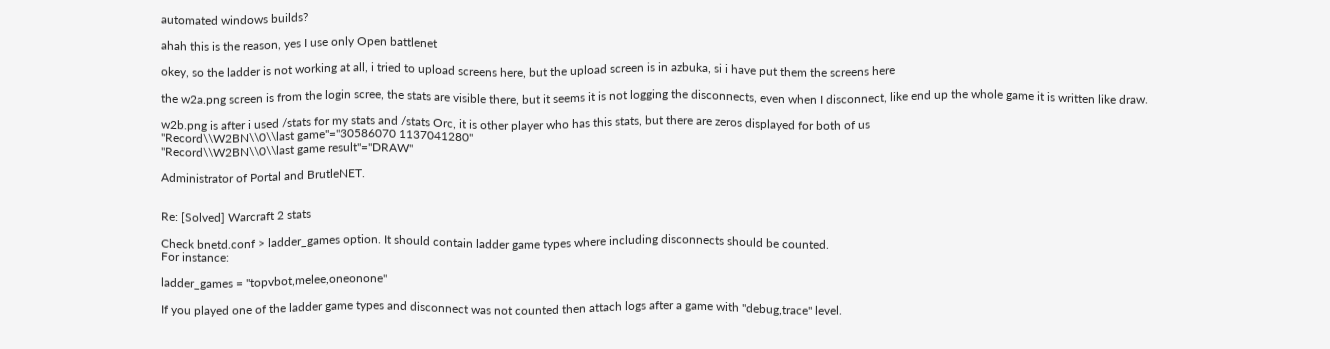automated windows builds?

ahah this is the reason, yes I use only Open battlenet

okey, so the ladder is not working at all, i tried to upload screens here, but the upload screen is in azbuka, si i have put them the screens here

the w2a.png screen is from the login scree, the stats are visible there, but it seems it is not logging the disconnects, even when I disconnect, like end up the whole game it is written like draw.

w2b.png is after i used /stats for my stats and /stats Orc, it is other player who has this stats, but there are zeros displayed for both of us
"Record\\W2BN\\0\\last game"="30586070 1137041280"
"Record\\W2BN\\0\\last game result"="DRAW"

Administrator of Portal and BrutleNET.


Re: [Solved] Warcraft 2 stats

Check bnetd.conf > ladder_games option. It should contain ladder game types where including disconnects should be counted.
For instance:

ladder_games = "topvbot,melee,oneonone"

If you played one of the ladder game types and disconnect was not counted then attach logs after a game with "debug,trace" level.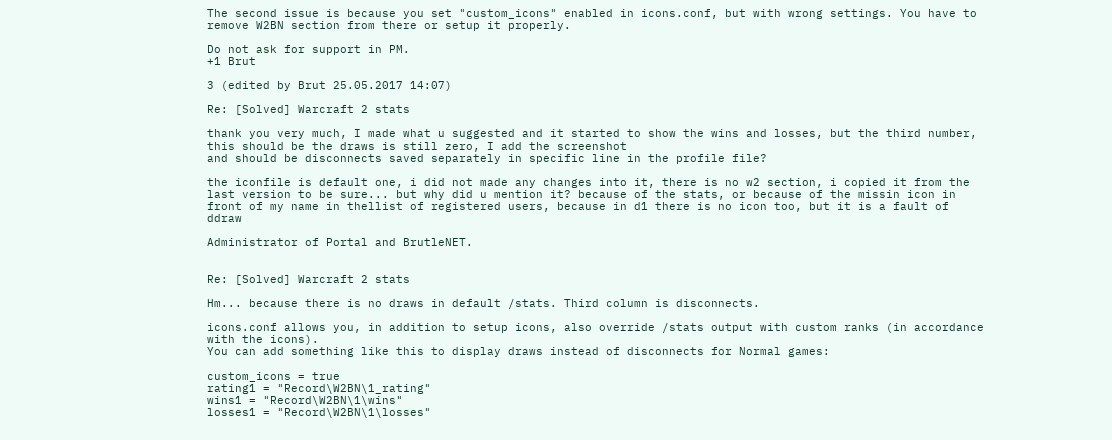The second issue is because you set "custom_icons" enabled in icons.conf, but with wrong settings. You have to remove W2BN section from there or setup it properly.

Do not ask for support in PM.
+1 Brut

3 (edited by Brut 25.05.2017 14:07)

Re: [Solved] Warcraft 2 stats

thank you very much, I made what u suggested and it started to show the wins and losses, but the third number, this should be the draws is still zero, I add the screenshot
and should be disconnects saved separately in specific line in the profile file?

the iconfile is default one, i did not made any changes into it, there is no w2 section, i copied it from the last version to be sure... but why did u mention it? because of the stats, or because of the missin icon in front of my name in thellist of registered users, because in d1 there is no icon too, but it is a fault of ddraw

Administrator of Portal and BrutleNET.


Re: [Solved] Warcraft 2 stats

Hm... because there is no draws in default /stats. Third column is disconnects.

icons.conf allows you, in addition to setup icons, also override /stats output with custom ranks (in accordance with the icons).
You can add something like this to display draws instead of disconnects for Normal games:

custom_icons = true
rating1 = "Record\W2BN\1_rating"
wins1 = "Record\W2BN\1\wins"
losses1 = "Record\W2BN\1\losses"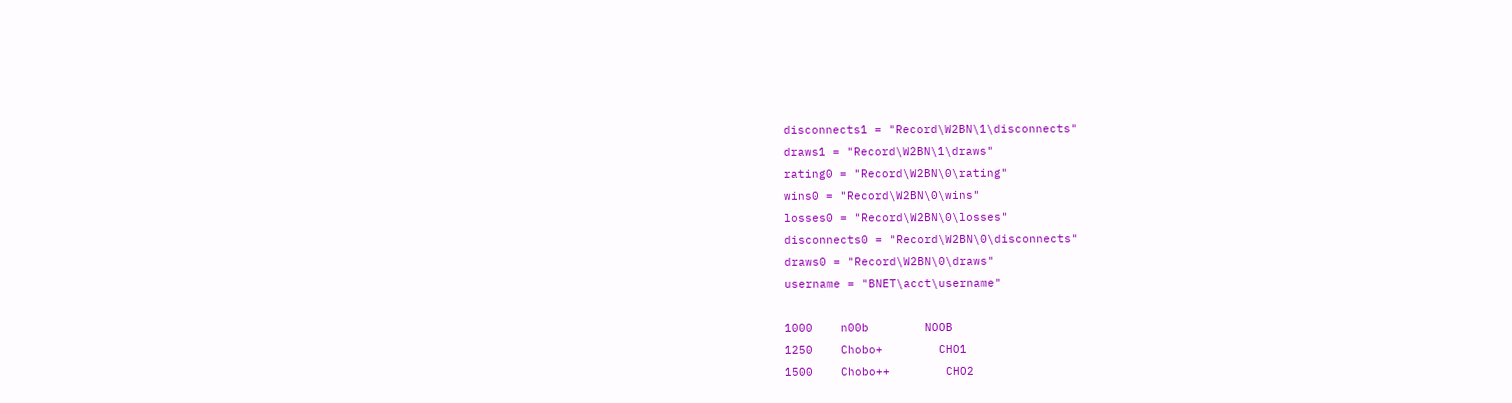disconnects1 = "Record\W2BN\1\disconnects"
draws1 = "Record\W2BN\1\draws"
rating0 = "Record\W2BN\0\rating"
wins0 = "Record\W2BN\0\wins"
losses0 = "Record\W2BN\0\losses"
disconnects0 = "Record\W2BN\0\disconnects"
draws0 = "Record\W2BN\0\draws"
username = "BNET\acct\username"

1000    n00b        NOOB
1250    Chobo+        CHO1
1500    Chobo++        CHO2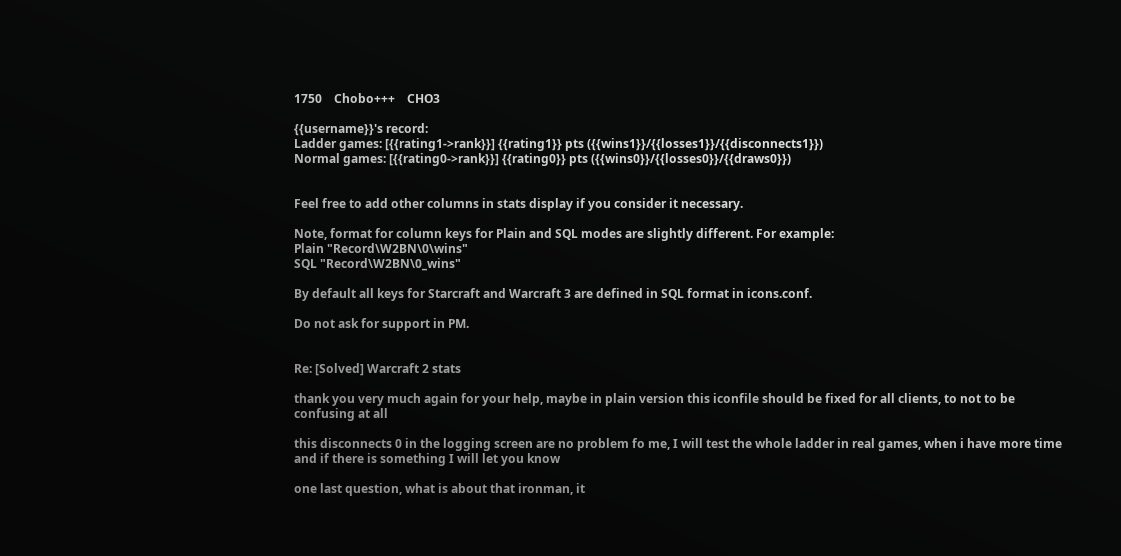1750    Chobo+++    CHO3

{{username}}'s record:
Ladder games: [{{rating1->rank}}] {{rating1}} pts ({{wins1}}/{{losses1}}/{{disconnects1}})
Normal games: [{{rating0->rank}}] {{rating0}} pts ({{wins0}}/{{losses0}}/{{draws0}})


Feel free to add other columns in stats display if you consider it necessary.

Note, format for column keys for Plain and SQL modes are slightly different. For example:
Plain "Record\W2BN\0\wins"
SQL "Record\W2BN\0_wins"

By default all keys for Starcraft and Warcraft 3 are defined in SQL format in icons.conf.

Do not ask for support in PM.


Re: [Solved] Warcraft 2 stats

thank you very much again for your help, maybe in plain version this iconfile should be fixed for all clients, to not to be confusing at all

this disconnects 0 in the logging screen are no problem fo me, I will test the whole ladder in real games, when i have more time and if there is something I will let you know

one last question, what is about that ironman, it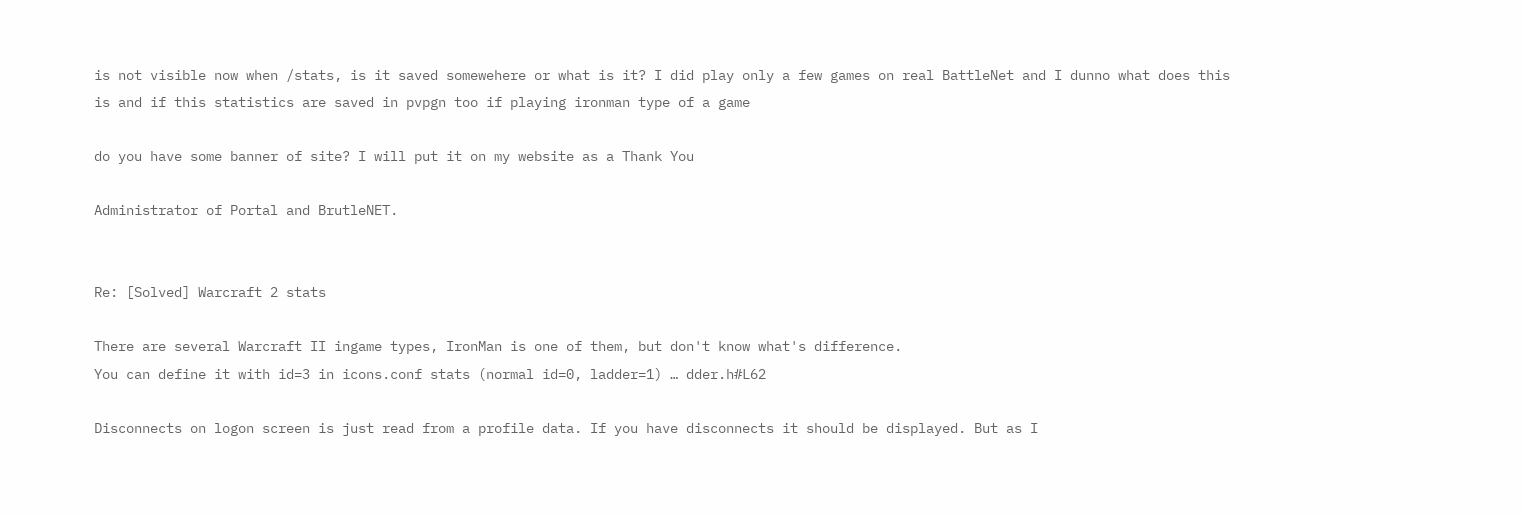is not visible now when /stats, is it saved somewehere or what is it? I did play only a few games on real BattleNet and I dunno what does this is and if this statistics are saved in pvpgn too if playing ironman type of a game

do you have some banner of site? I will put it on my website as a Thank You

Administrator of Portal and BrutleNET.


Re: [Solved] Warcraft 2 stats

There are several Warcraft II ingame types, IronMan is one of them, but don't know what's difference.
You can define it with id=3 in icons.conf stats (normal id=0, ladder=1) … dder.h#L62

Disconnects on logon screen is just read from a profile data. If you have disconnects it should be displayed. But as I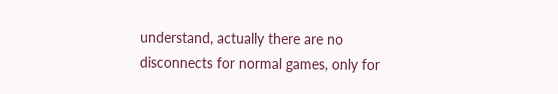understand, actually there are no disconnects for normal games, only for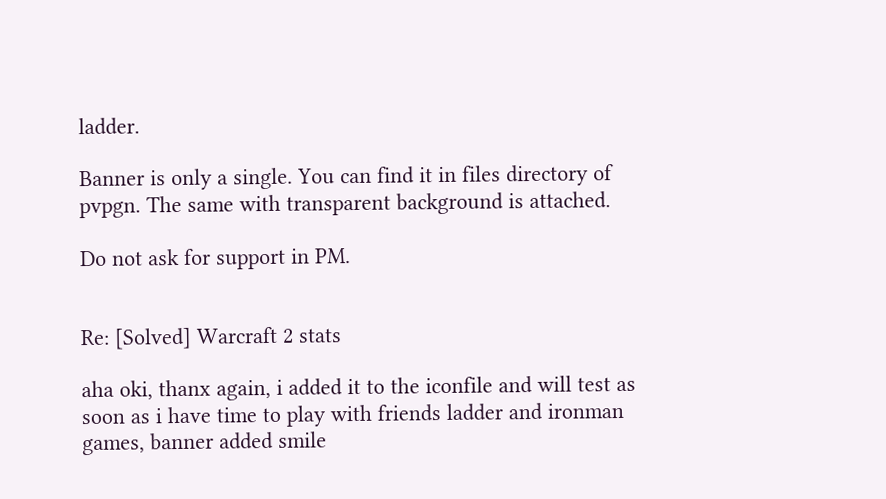ladder.

Banner is only a single. You can find it in files directory of pvpgn. The same with transparent background is attached.

Do not ask for support in PM.


Re: [Solved] Warcraft 2 stats

aha oki, thanx again, i added it to the iconfile and will test as soon as i have time to play with friends ladder and ironman games, banner added smile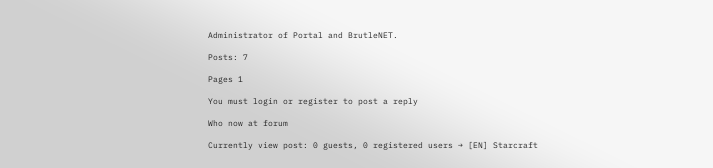Administrator of Portal and BrutleNET.

Posts: 7

Pages 1

You must login or register to post a reply

Who now at forum

Currently view post: 0 guests, 0 registered users → [EN] Starcraft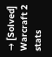→ [Solved] Warcraft 2 stats